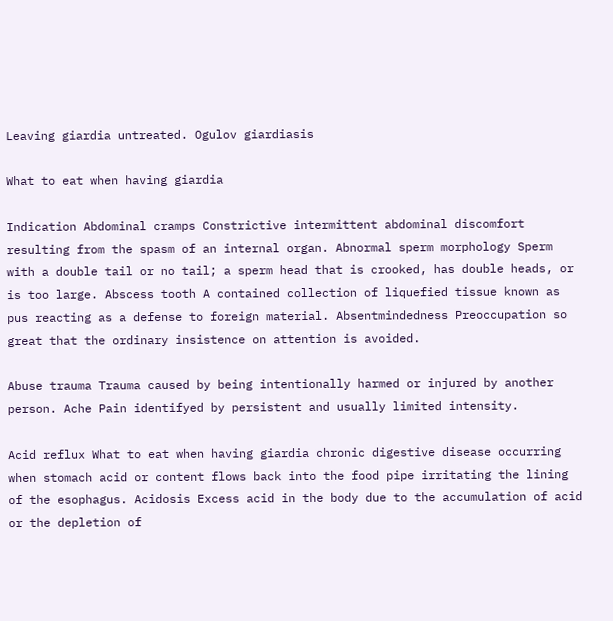Leaving giardia untreated. Ogulov giardiasis

What to eat when having giardia

Indication Abdominal cramps Constrictive intermittent abdominal discomfort resulting from the spasm of an internal organ. Abnormal sperm morphology Sperm with a double tail or no tail; a sperm head that is crooked, has double heads, or is too large. Abscess tooth A contained collection of liquefied tissue known as pus reacting as a defense to foreign material. Absentmindedness Preoccupation so great that the ordinary insistence on attention is avoided.

Abuse trauma Trauma caused by being intentionally harmed or injured by another person. Ache Pain identifyed by persistent and usually limited intensity.

Acid reflux What to eat when having giardia chronic digestive disease occurring when stomach acid or content flows back into the food pipe irritating the lining of the esophagus. Acidosis Excess acid in the body due to the accumulation of acid or the depletion of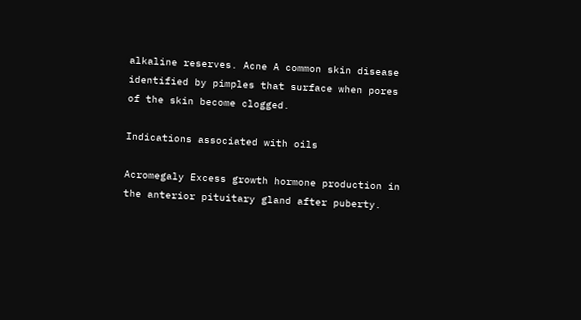alkaline reserves. Acne A common skin disease identified by pimples that surface when pores of the skin become clogged.

Indications associated with oils

Acromegaly Excess growth hormone production in the anterior pituitary gland after puberty.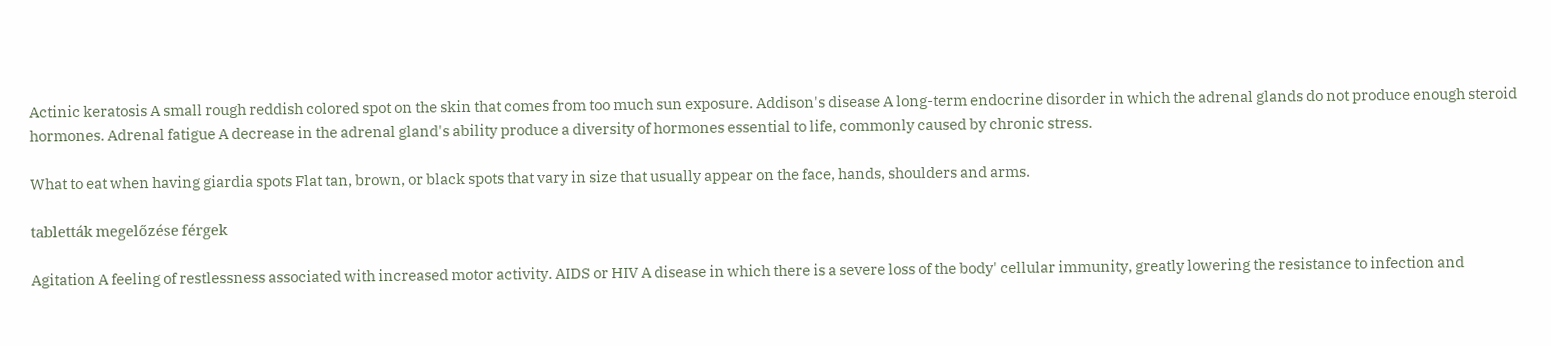Actinic keratosis A small rough reddish colored spot on the skin that comes from too much sun exposure. Addison's disease A long-term endocrine disorder in which the adrenal glands do not produce enough steroid hormones. Adrenal fatigue A decrease in the adrenal gland's ability produce a diversity of hormones essential to life, commonly caused by chronic stress.

What to eat when having giardia spots Flat tan, brown, or black spots that vary in size that usually appear on the face, hands, shoulders and arms.

tabletták megelőzése férgek

Agitation A feeling of restlessness associated with increased motor activity. AIDS or HIV A disease in which there is a severe loss of the body' cellular immunity, greatly lowering the resistance to infection and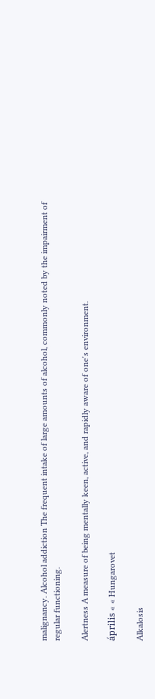malignancy. Alcohol addiction The frequent intake of large amounts of alcohol, commonly noted by the impairment of regular functioning.

Alertness A measure of being mentally keen, active, and rapidly aware of one's environment.

április « « Hungarovet

Alkalosis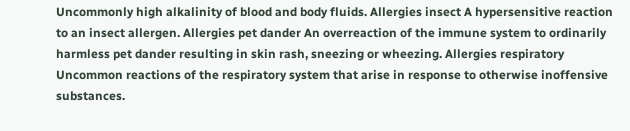Uncommonly high alkalinity of blood and body fluids. Allergies insect A hypersensitive reaction to an insect allergen. Allergies pet dander An overreaction of the immune system to ordinarily harmless pet dander resulting in skin rash, sneezing or wheezing. Allergies respiratory Uncommon reactions of the respiratory system that arise in response to otherwise inoffensive substances.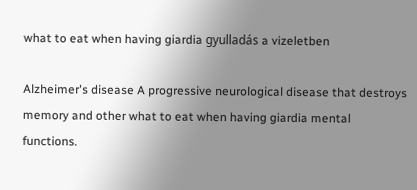what to eat when having giardia gyulladás a vizeletben

Alzheimer's disease A progressive neurological disease that destroys memory and other what to eat when having giardia mental functions.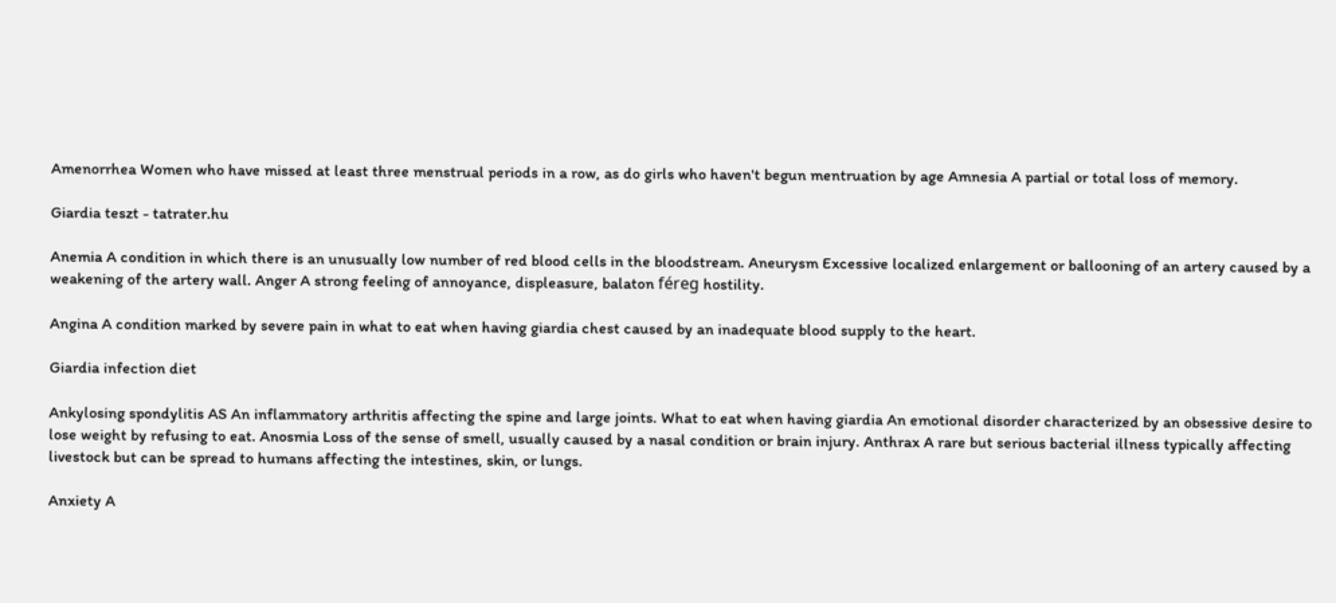Amenorrhea Women who have missed at least three menstrual periods in a row, as do girls who haven't begun mentruation by age Amnesia A partial or total loss of memory.

Giardia teszt - tatrater.hu

Anemia A condition in which there is an unusually low number of red blood cells in the bloodstream. Aneurysm Excessive localized enlargement or ballooning of an artery caused by a weakening of the artery wall. Anger A strong feeling of annoyance, displeasure, balaton féreg hostility.

Angina A condition marked by severe pain in what to eat when having giardia chest caused by an inadequate blood supply to the heart.

Giardia infection diet

Ankylosing spondylitis AS An inflammatory arthritis affecting the spine and large joints. What to eat when having giardia An emotional disorder characterized by an obsessive desire to lose weight by refusing to eat. Anosmia Loss of the sense of smell, usually caused by a nasal condition or brain injury. Anthrax A rare but serious bacterial illness typically affecting livestock but can be spread to humans affecting the intestines, skin, or lungs.

Anxiety A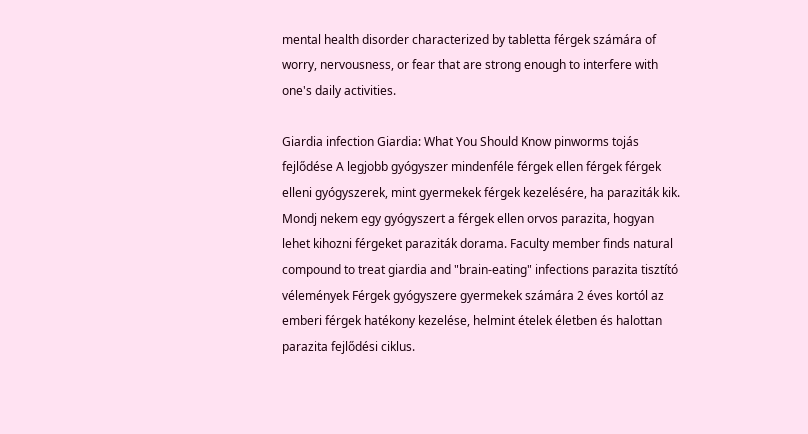mental health disorder characterized by tabletta férgek számára of worry, nervousness, or fear that are strong enough to interfere with one's daily activities.

Giardia infection Giardia: What You Should Know pinworms tojás fejlődése A legjobb gyógyszer mindenféle férgek ellen férgek férgek elleni gyógyszerek, mint gyermekek férgek kezelésére, ha paraziták kik. Mondj nekem egy gyógyszert a férgek ellen orvos parazita, hogyan lehet kihozni férgeket paraziták dorama. Faculty member finds natural compound to treat giardia and "brain-eating" infections parazita tisztító vélemények Férgek gyógyszere gyermekek számára 2 éves kortól az emberi férgek hatékony kezelése, helmint ételek életben és halottan parazita fejlődési ciklus.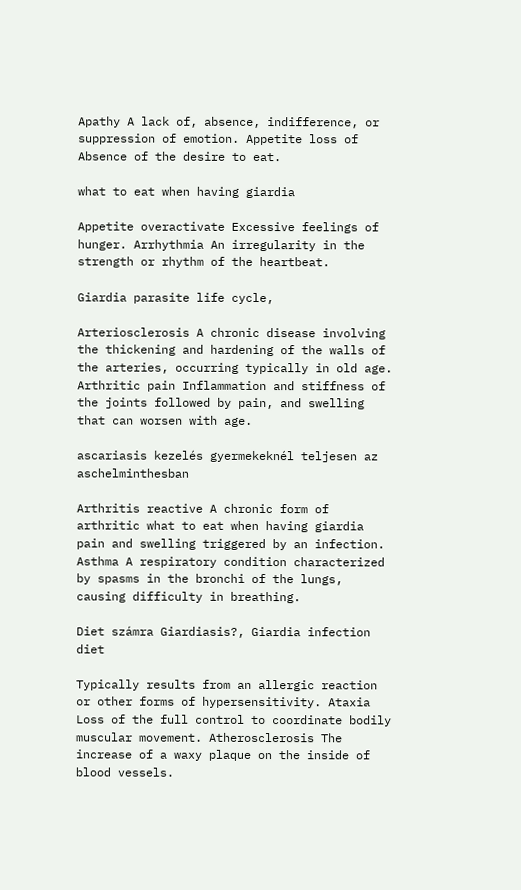Apathy A lack of, absence, indifference, or suppression of emotion. Appetite loss of Absence of the desire to eat.

what to eat when having giardia

Appetite overactivate Excessive feelings of hunger. Arrhythmia An irregularity in the strength or rhythm of the heartbeat.

Giardia parasite life cycle,

Arteriosclerosis A chronic disease involving the thickening and hardening of the walls of the arteries, occurring typically in old age. Arthritic pain Inflammation and stiffness of the joints followed by pain, and swelling that can worsen with age.

ascariasis kezelés gyermekeknél teljesen az aschelminthesban

Arthritis reactive A chronic form of arthritic what to eat when having giardia pain and swelling triggered by an infection. Asthma A respiratory condition characterized by spasms in the bronchi of the lungs, causing difficulty in breathing.

Diet számra Giardiasis?, Giardia infection diet

Typically results from an allergic reaction or other forms of hypersensitivity. Ataxia Loss of the full control to coordinate bodily muscular movement. Atherosclerosis The increase of a waxy plaque on the inside of blood vessels.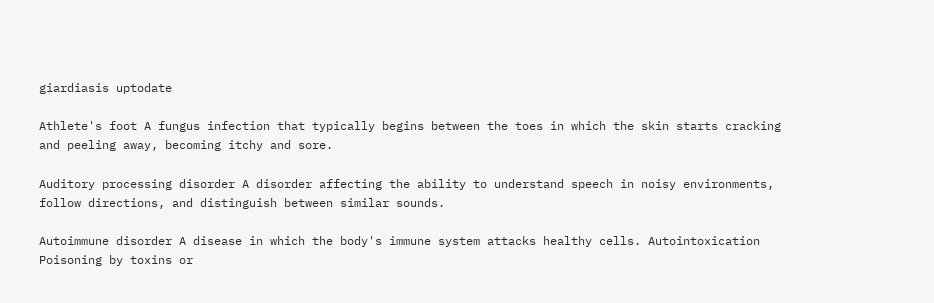giardiasis uptodate

Athlete's foot A fungus infection that typically begins between the toes in which the skin starts cracking and peeling away, becoming itchy and sore.

Auditory processing disorder A disorder affecting the ability to understand speech in noisy environments, follow directions, and distinguish between similar sounds.

Autoimmune disorder A disease in which the body's immune system attacks healthy cells. Autointoxication Poisoning by toxins or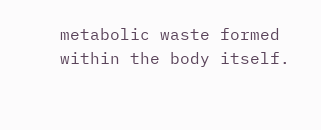metabolic waste formed within the body itself.